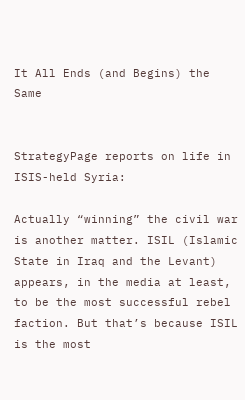It All Ends (and Begins) the Same


StrategyPage reports on life in ISIS-held Syria:

Actually “winning” the civil war is another matter. ISIL (Islamic State in Iraq and the Levant) appears, in the media at least, to be the most successful rebel faction. But that’s because ISIL is the most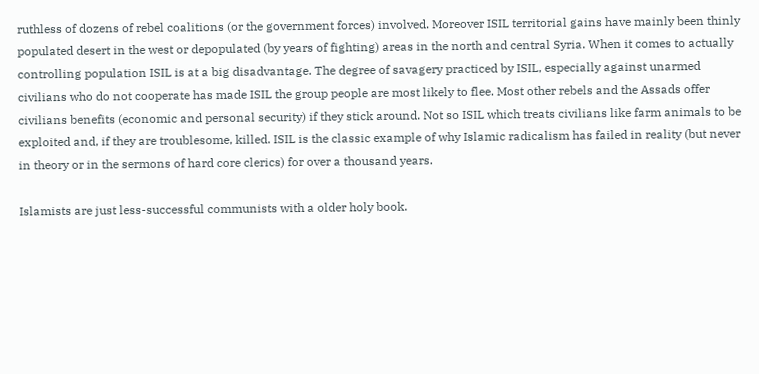ruthless of dozens of rebel coalitions (or the government forces) involved. Moreover ISIL territorial gains have mainly been thinly populated desert in the west or depopulated (by years of fighting) areas in the north and central Syria. When it comes to actually controlling population ISIL is at a big disadvantage. The degree of savagery practiced by ISIL, especially against unarmed civilians who do not cooperate has made ISIL the group people are most likely to flee. Most other rebels and the Assads offer civilians benefits (economic and personal security) if they stick around. Not so ISIL which treats civilians like farm animals to be exploited and, if they are troublesome, killed. ISIL is the classic example of why Islamic radicalism has failed in reality (but never in theory or in the sermons of hard core clerics) for over a thousand years.

Islamists are just less-successful communists with a older holy book.